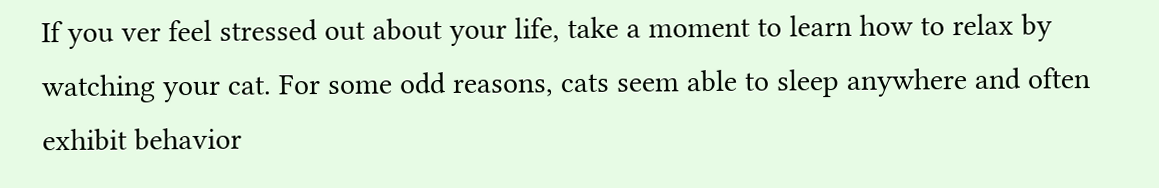If you ver feel stressed out about your life, take a moment to learn how to relax by watching your cat. For some odd reasons, cats seem able to sleep anywhere and often exhibit behavior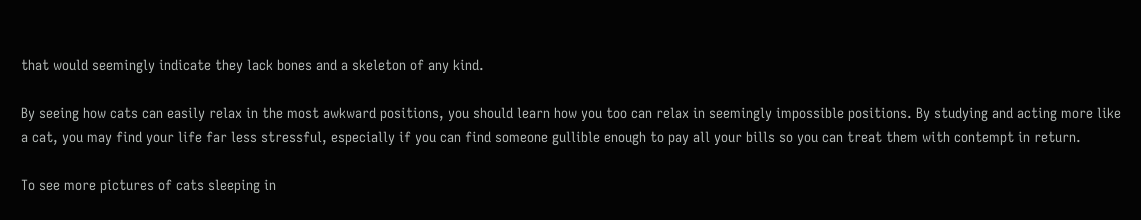that would seemingly indicate they lack bones and a skeleton of any kind.

By seeing how cats can easily relax in the most awkward positions, you should learn how you too can relax in seemingly impossible positions. By studying and acting more like a cat, you may find your life far less stressful, especially if you can find someone gullible enough to pay all your bills so you can treat them with contempt in return.

To see more pictures of cats sleeping in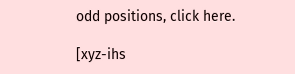odd positions, click here.

[xyz-ihs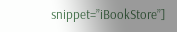snippet=”iBookStore”]